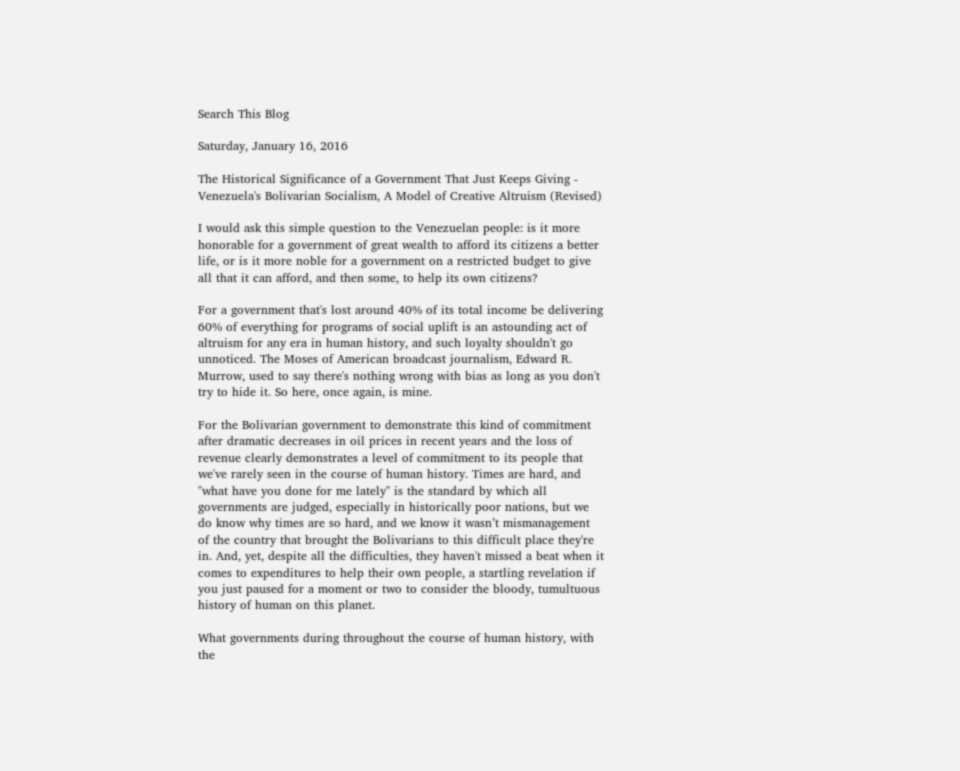Search This Blog

Saturday, January 16, 2016

The Historical Significance of a Government That Just Keeps Giving - Venezuela's Bolivarian Socialism, A Model of Creative Altruism (Revised)

I would ask this simple question to the Venezuelan people: is it more honorable for a government of great wealth to afford its citizens a better life, or is it more noble for a government on a restricted budget to give all that it can afford, and then some, to help its own citizens?

For a government that's lost around 40% of its total income be delivering 60% of everything for programs of social uplift is an astounding act of altruism for any era in human history, and such loyalty shouldn't go unnoticed. The Moses of American broadcast journalism, Edward R. Murrow, used to say there's nothing wrong with bias as long as you don't try to hide it. So here, once again, is mine.

For the Bolivarian government to demonstrate this kind of commitment after dramatic decreases in oil prices in recent years and the loss of revenue clearly demonstrates a level of commitment to its people that we've rarely seen in the course of human history. Times are hard, and "what have you done for me lately" is the standard by which all governments are judged, especially in historically poor nations, but we do know why times are so hard, and we know it wasn’t mismanagement of the country that brought the Bolivarians to this difficult place they're in. And, yet, despite all the difficulties, they haven't missed a beat when it comes to expenditures to help their own people, a startling revelation if you just paused for a moment or two to consider the bloody, tumultuous history of human on this planet.

What governments during throughout the course of human history, with the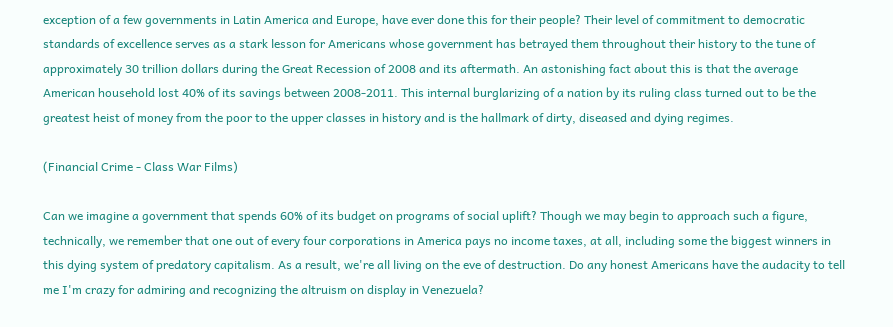exception of a few governments in Latin America and Europe, have ever done this for their people? Their level of commitment to democratic standards of excellence serves as a stark lesson for Americans whose government has betrayed them throughout their history to the tune of approximately 30 trillion dollars during the Great Recession of 2008 and its aftermath. An astonishing fact about this is that the average American household lost 40% of its savings between 2008-2011. This internal burglarizing of a nation by its ruling class turned out to be the greatest heist of money from the poor to the upper classes in history and is the hallmark of dirty, diseased and dying regimes.

(Financial Crime - Class War Films)

Can we imagine a government that spends 60% of its budget on programs of social uplift? Though we may begin to approach such a figure, technically, we remember that one out of every four corporations in America pays no income taxes, at all, including some the biggest winners in this dying system of predatory capitalism. As a result, we're all living on the eve of destruction. Do any honest Americans have the audacity to tell me I'm crazy for admiring and recognizing the altruism on display in Venezuela?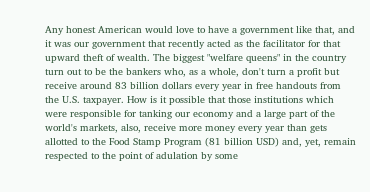Any honest American would love to have a government like that, and it was our government that recently acted as the facilitator for that upward theft of wealth. The biggest "welfare queens" in the country turn out to be the bankers who, as a whole, don't turn a profit but receive around 83 billion dollars every year in free handouts from the U.S. taxpayer. How is it possible that those institutions which were responsible for tanking our economy and a large part of the world's markets, also, receive more money every year than gets allotted to the Food Stamp Program (81 billion USD) and, yet, remain respected to the point of adulation by some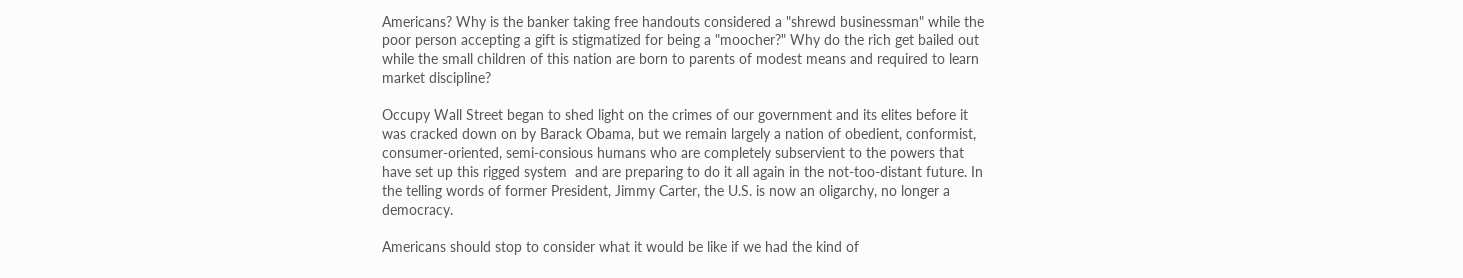Americans? Why is the banker taking free handouts considered a "shrewd businessman" while the poor person accepting a gift is stigmatized for being a "moocher?" Why do the rich get bailed out while the small children of this nation are born to parents of modest means and required to learn market discipline?

Occupy Wall Street began to shed light on the crimes of our government and its elites before it was cracked down on by Barack Obama, but we remain largely a nation of obedient, conformist, consumer-oriented, semi-consious humans who are completely subservient to the powers that have set up this rigged system  and are preparing to do it all again in the not-too-distant future. In the telling words of former President, Jimmy Carter, the U.S. is now an oligarchy, no longer a democracy.

Americans should stop to consider what it would be like if we had the kind of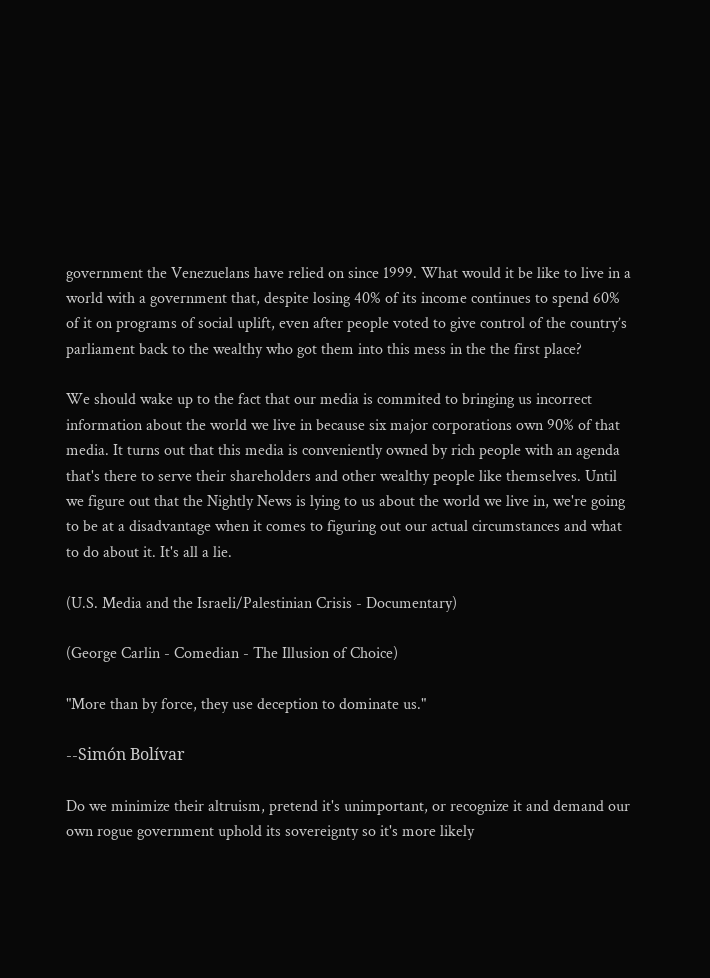government the Venezuelans have relied on since 1999. What would it be like to live in a world with a government that, despite losing 40% of its income continues to spend 60% of it on programs of social uplift, even after people voted to give control of the country’s parliament back to the wealthy who got them into this mess in the the first place?

We should wake up to the fact that our media is commited to bringing us incorrect information about the world we live in because six major corporations own 90% of that media. It turns out that this media is conveniently owned by rich people with an agenda that's there to serve their shareholders and other wealthy people like themselves. Until we figure out that the Nightly News is lying to us about the world we live in, we're going to be at a disadvantage when it comes to figuring out our actual circumstances and what to do about it. It's all a lie.

(U.S. Media and the Israeli/Palestinian Crisis - Documentary)

(George Carlin - Comedian - The Illusion of Choice)

"More than by force, they use deception to dominate us."

--Simón Bolívar

Do we minimize their altruism, pretend it's unimportant, or recognize it and demand our own rogue government uphold its sovereignty so it's more likely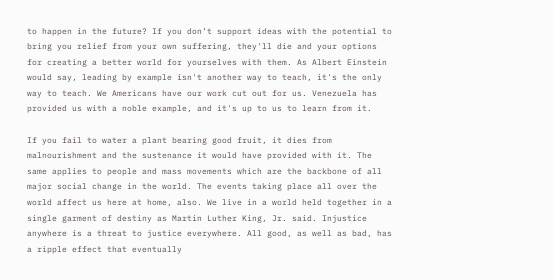to happen in the future? If you don’t support ideas with the potential to bring you relief from your own suffering, they'll die and your options for creating a better world for yourselves with them. As Albert Einstein would say, leading by example isn't another way to teach, it's the only way to teach. We Americans have our work cut out for us. Venezuela has provided us with a noble example, and it's up to us to learn from it.

If you fail to water a plant bearing good fruit, it dies from malnourishment and the sustenance it would have provided with it. The same applies to people and mass movements which are the backbone of all major social change in the world. The events taking place all over the world affect us here at home, also. We live in a world held together in a single garment of destiny as Martin Luther King, Jr. said. Injustice anywhere is a threat to justice everywhere. All good, as well as bad, has a ripple effect that eventually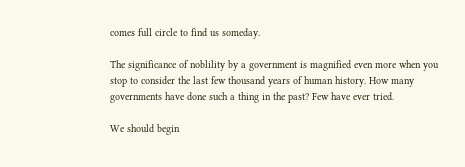comes full circle to find us someday.

The significance of noblility by a government is magnified even more when you stop to consider the last few thousand years of human history. How many governments have done such a thing in the past? Few have ever tried.

We should begin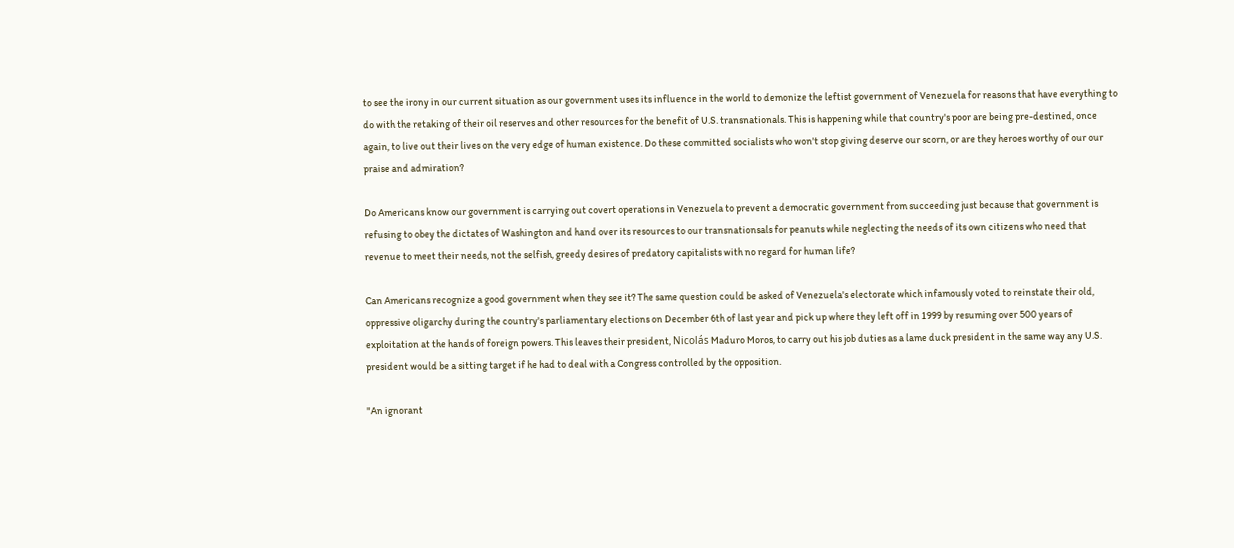to see the irony in our current situation as our government uses its influence in the world to demonize the leftist government of Venezuela for reasons that have everything to do with the retaking of their oil reserves and other resources for the benefit of U.S. transnationals. This is happening while that country's poor are being pre-destined, once again, to live out their lives on the very edge of human existence. Do these committed socialists who won't stop giving deserve our scorn, or are they heroes worthy of our our praise and admiration?

Do Americans know our government is carrying out covert operations in Venezuela to prevent a democratic government from succeeding just because that government is refusing to obey the dictates of Washington and hand over its resources to our transnationsals for peanuts while neglecting the needs of its own citizens who need that revenue to meet their needs, not the selfish, greedy desires of predatory capitalists with no regard for human life?

Can Americans recognize a good government when they see it? The same question could be asked of Venezuela's electorate which infamously voted to reinstate their old, oppressive oligarchy during the country's parliamentary elections on December 6th of last year and pick up where they left off in 1999 by resuming over 500 years of exploitation at the hands of foreign powers. This leaves their president, Nicolás Maduro Moros, to carry out his job duties as a lame duck president in the same way any U.S. president would be a sitting target if he had to deal with a Congress controlled by the opposition.

"An ignorant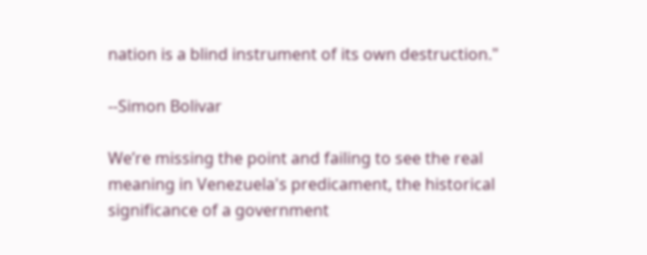nation is a blind instrument of its own destruction."

--Simon Bolivar

We’re missing the point and failing to see the real meaning in Venezuela's predicament, the historical significance of a government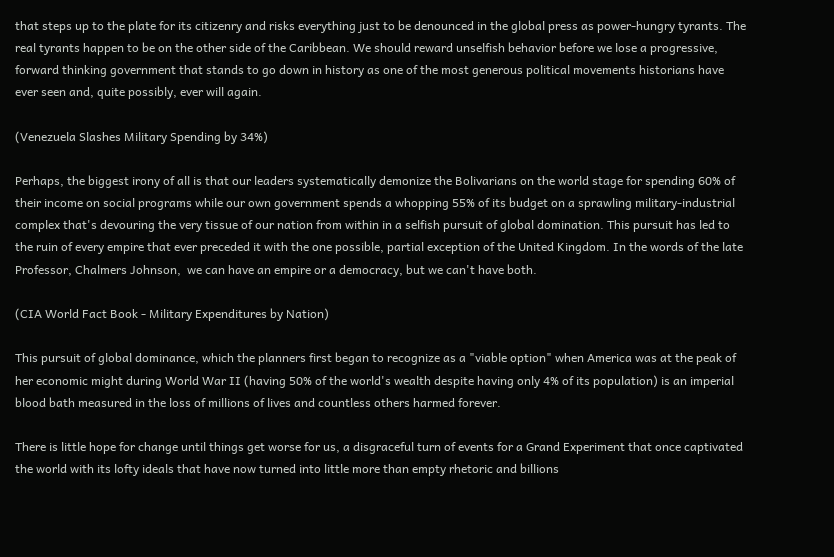that steps up to the plate for its citizenry and risks everything just to be denounced in the global press as power-hungry tyrants. The real tyrants happen to be on the other side of the Caribbean. We should reward unselfish behavior before we lose a progressive, forward thinking government that stands to go down in history as one of the most generous political movements historians have ever seen and, quite possibly, ever will again.

(Venezuela Slashes Military Spending by 34%)

Perhaps, the biggest irony of all is that our leaders systematically demonize the Bolivarians on the world stage for spending 60% of their income on social programs while our own government spends a whopping 55% of its budget on a sprawling military-industrial complex that's devouring the very tissue of our nation from within in a selfish pursuit of global domination. This pursuit has led to the ruin of every empire that ever preceded it with the one possible, partial exception of the United Kingdom. In the words of the late
Professor, Chalmers Johnson,  we can have an empire or a democracy, but we can't have both.

(CIA World Fact Book - Military Expenditures by Nation)

This pursuit of global dominance, which the planners first began to recognize as a "viable option" when America was at the peak of her economic might during World War II (having 50% of the world's wealth despite having only 4% of its population) is an imperial blood bath measured in the loss of millions of lives and countless others harmed forever.

There is little hope for change until things get worse for us, a disgraceful turn of events for a Grand Experiment that once captivated the world with its lofty ideals that have now turned into little more than empty rhetoric and billions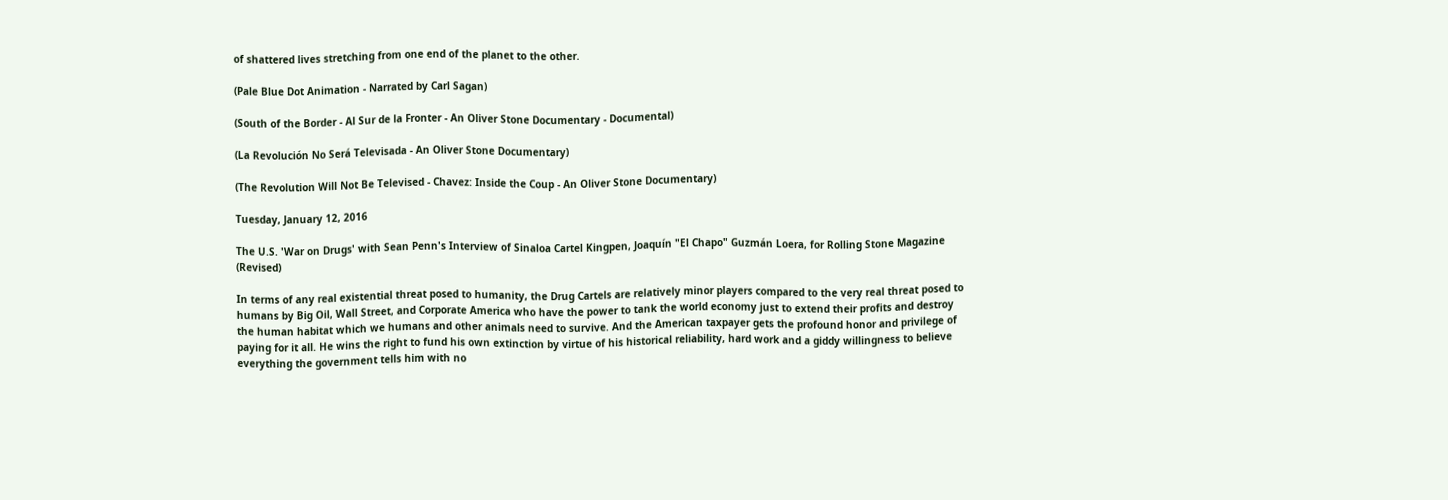of shattered lives stretching from one end of the planet to the other.

(Pale Blue Dot Animation - Narrated by Carl Sagan)

(South of the Border - Al Sur de la Fronter - An Oliver Stone Documentary - Documental)

(La Revolución No Será Televisada - An Oliver Stone Documentary)

(The Revolution Will Not Be Televised - Chavez: Inside the Coup - An Oliver Stone Documentary)

Tuesday, January 12, 2016

The U.S. 'War on Drugs' with Sean Penn's Interview of Sinaloa Cartel Kingpen, Joaquín "El Chapo" Guzmán Loera, for Rolling Stone Magazine (Revised)

In terms of any real existential threat posed to humanity, the Drug Cartels are relatively minor players compared to the very real threat posed to humans by Big Oil, Wall Street, and Corporate America who have the power to tank the world economy just to extend their profits and destroy the human habitat which we humans and other animals need to survive. And the American taxpayer gets the profound honor and privilege of paying for it all. He wins the right to fund his own extinction by virtue of his historical reliability, hard work and a giddy willingness to believe everything the government tells him with no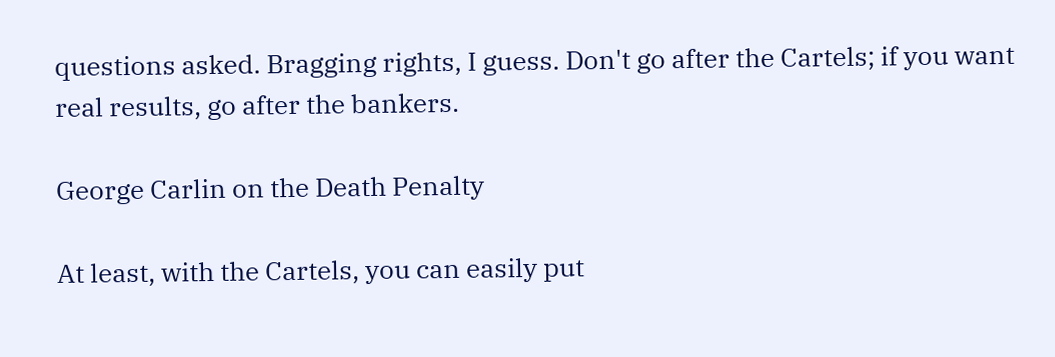questions asked. Bragging rights, I guess. Don't go after the Cartels; if you want real results, go after the bankers.

George Carlin on the Death Penalty

At least, with the Cartels, you can easily put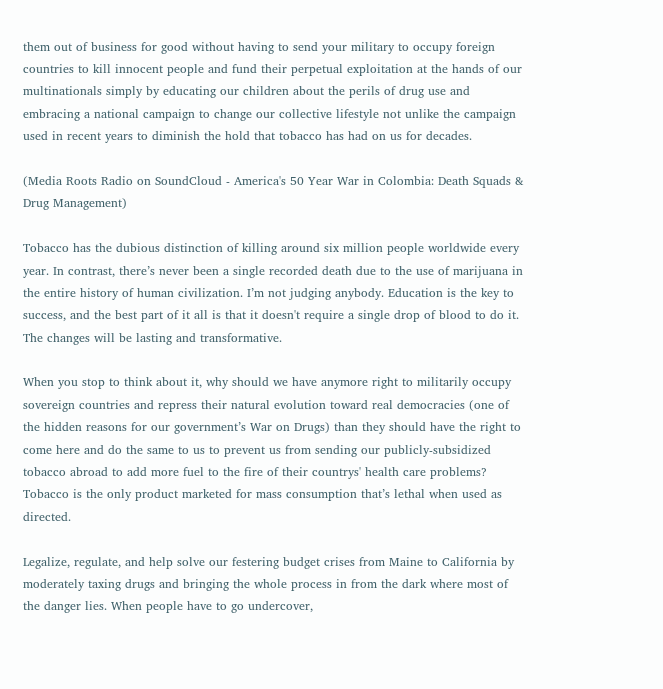them out of business for good without having to send your military to occupy foreign countries to kill innocent people and fund their perpetual exploitation at the hands of our multinationals simply by educating our children about the perils of drug use and embracing a national campaign to change our collective lifestyle not unlike the campaign used in recent years to diminish the hold that tobacco has had on us for decades.

(Media Roots Radio on SoundCloud - America's 50 Year War in Colombia: Death Squads & Drug Management)

Tobacco has the dubious distinction of killing around six million people worldwide every year. In contrast, there’s never been a single recorded death due to the use of marijuana in the entire history of human civilization. I’m not judging anybody. Education is the key to success, and the best part of it all is that it doesn't require a single drop of blood to do it. The changes will be lasting and transformative.

When you stop to think about it, why should we have anymore right to militarily occupy sovereign countries and repress their natural evolution toward real democracies (one of the hidden reasons for our government’s War on Drugs) than they should have the right to come here and do the same to us to prevent us from sending our publicly-subsidized tobacco abroad to add more fuel to the fire of their countrys' health care problems? Tobacco is the only product marketed for mass consumption that’s lethal when used as directed.

Legalize, regulate, and help solve our festering budget crises from Maine to California by moderately taxing drugs and bringing the whole process in from the dark where most of the danger lies. When people have to go undercover,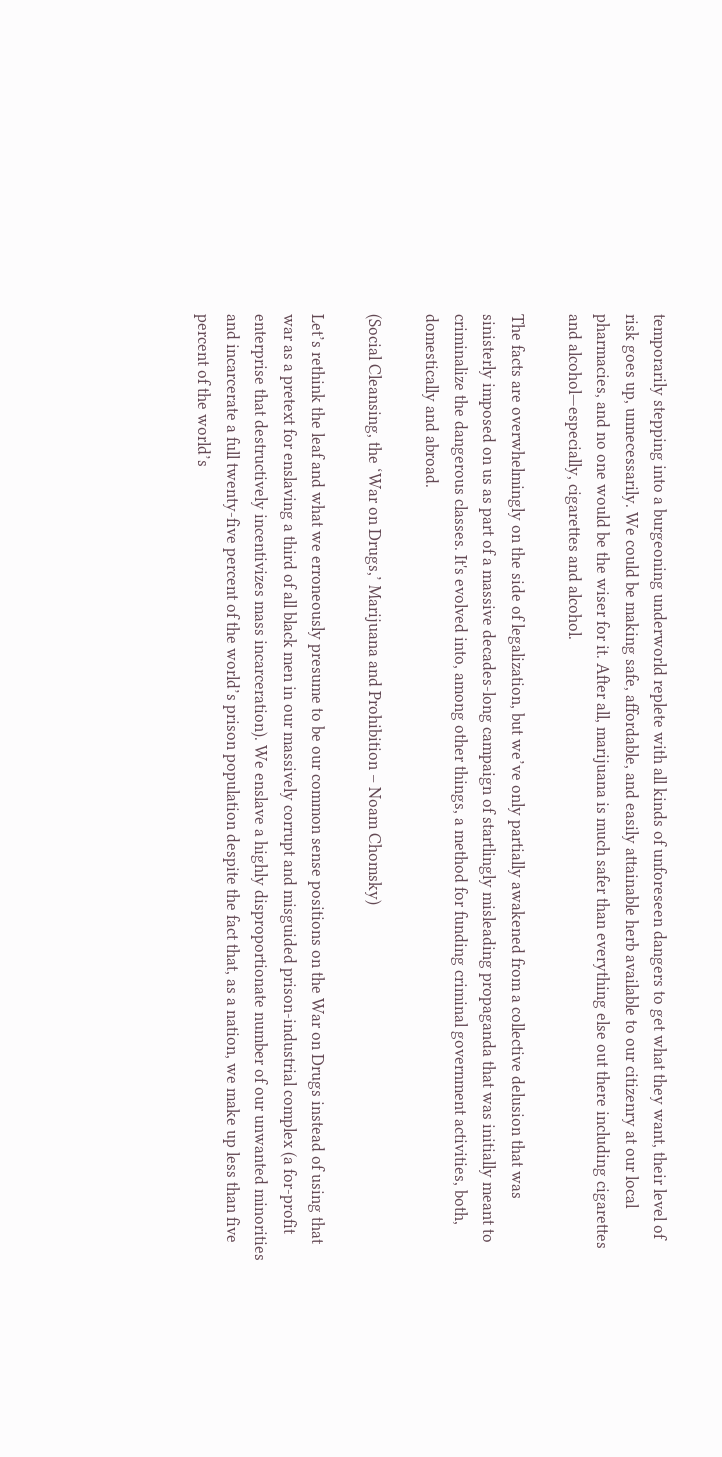temporarily stepping into a burgeoning underworld replete with all kinds of unforeseen dangers to get what they want, their level of risk goes up, unnecessarily. We could be making safe, affordable, and easily attainable herb available to our citizenry at our local pharmacies, and no one would be the wiser for it. After all, marijuana is much safer than everything else out there including cigarettes and alcohol—especially, cigarettes and alcohol.

The facts are overwhelmingly on the side of legalization, but we’ve only partially awakened from a collective delusion that was sinisterly imposed on us as part of a massive decades-long campaign of startlingly misleading propaganda that was initially meant to criminalize the dangerous classes. It's evolved into, among other things, a method for funding criminal government activities, both, domestically and abroad.

(Social Cleansing, the ‘War on Drugs,’ Marijuana and Prohibition – Noam Chomsky)

Let’s rethink the leaf and what we erroneously presume to be our common sense positions on the War on Drugs instead of using that war as a pretext for enslaving a third of all black men in our massively corrupt and misguided prison-industrial complex (a for-profit enterprise that destructively incentivizes mass incarceration). We enslave a highly disproportionate number of our unwanted minorities and incarcerate a full twenty-five percent of the world’s prison population despite the fact that, as a nation, we make up less than five percent of the world’s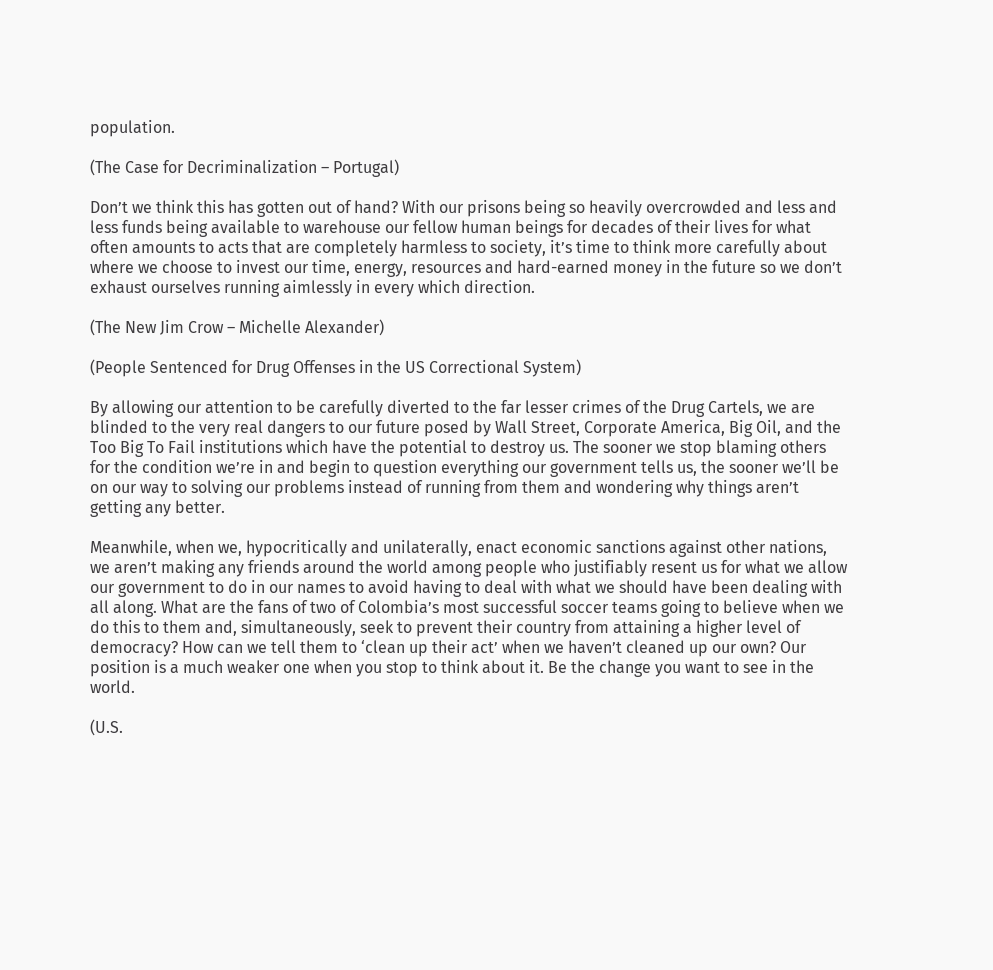population.

(The Case for Decriminalization – Portugal)

Don’t we think this has gotten out of hand? With our prisons being so heavily overcrowded and less and less funds being available to warehouse our fellow human beings for decades of their lives for what often amounts to acts that are completely harmless to society, it’s time to think more carefully about where we choose to invest our time, energy, resources and hard-earned money in the future so we don’t exhaust ourselves running aimlessly in every which direction.

(The New Jim Crow – Michelle Alexander)

(People Sentenced for Drug Offenses in the US Correctional System)

By allowing our attention to be carefully diverted to the far lesser crimes of the Drug Cartels, we are blinded to the very real dangers to our future posed by Wall Street, Corporate America, Big Oil, and the Too Big To Fail institutions which have the potential to destroy us. The sooner we stop blaming others for the condition we’re in and begin to question everything our government tells us, the sooner we’ll be on our way to solving our problems instead of running from them and wondering why things aren’t getting any better.

Meanwhile, when we, hypocritically and unilaterally, enact economic sanctions against other nations, we aren’t making any friends around the world among people who justifiably resent us for what we allow our government to do in our names to avoid having to deal with what we should have been dealing with all along. What are the fans of two of Colombia’s most successful soccer teams going to believe when we do this to them and, simultaneously, seek to prevent their country from attaining a higher level of democracy? How can we tell them to ‘clean up their act’ when we haven’t cleaned up our own? Our position is a much weaker one when you stop to think about it. Be the change you want to see in the world.

(U.S.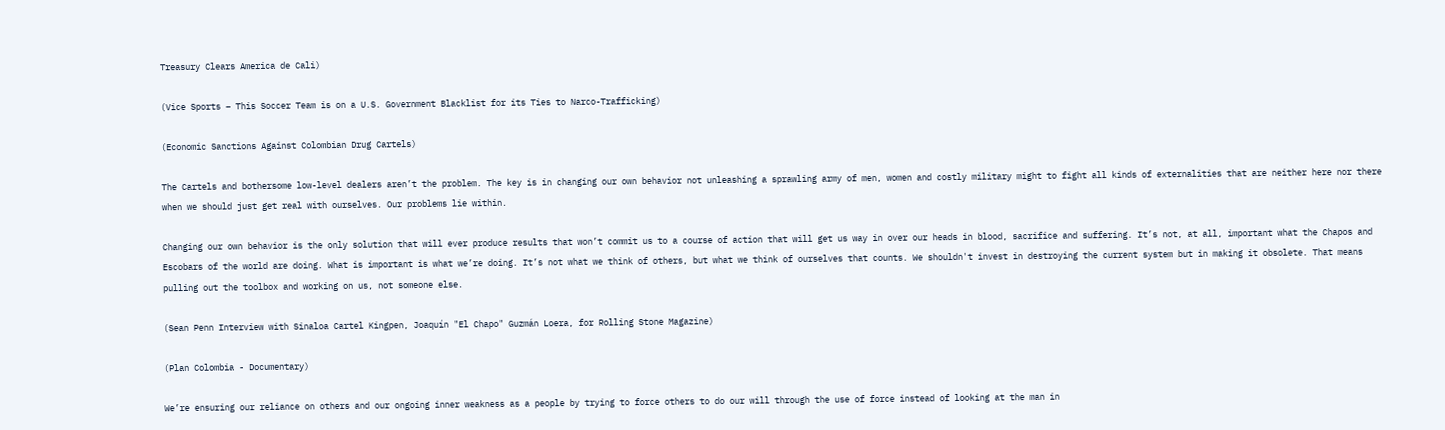Treasury Clears America de Cali)

(Vice Sports – This Soccer Team is on a U.S. Government Blacklist for its Ties to Narco-Trafficking)

(Economic Sanctions Against Colombian Drug Cartels)

The Cartels and bothersome low-level dealers aren’t the problem. The key is in changing our own behavior not unleashing a sprawling army of men, women and costly military might to fight all kinds of externalities that are neither here nor there when we should just get real with ourselves. Our problems lie within.

Changing our own behavior is the only solution that will ever produce results that won’t commit us to a course of action that will get us way in over our heads in blood, sacrifice and suffering. It’s not, at all, important what the Chapos and Escobars of the world are doing. What is important is what we’re doing. It’s not what we think of others, but what we think of ourselves that counts. We shouldn't invest in destroying the current system but in making it obsolete. That means pulling out the toolbox and working on us, not someone else.

(Sean Penn Interview with Sinaloa Cartel Kingpen, Joaquín "El Chapo" Guzmán Loera, for Rolling Stone Magazine)

(Plan Colombia - Documentary)

We’re ensuring our reliance on others and our ongoing inner weakness as a people by trying to force others to do our will through the use of force instead of looking at the man in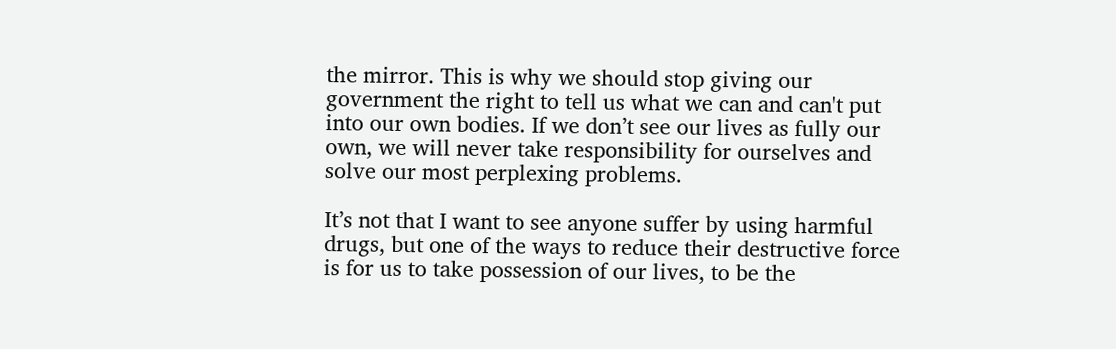the mirror. This is why we should stop giving our government the right to tell us what we can and can't put into our own bodies. If we don’t see our lives as fully our own, we will never take responsibility for ourselves and solve our most perplexing problems.

It’s not that I want to see anyone suffer by using harmful drugs, but one of the ways to reduce their destructive force is for us to take possession of our lives, to be the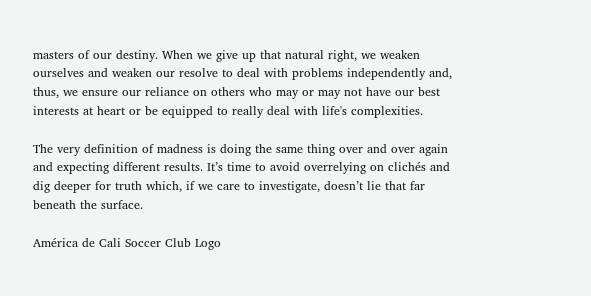masters of our destiny. When we give up that natural right, we weaken ourselves and weaken our resolve to deal with problems independently and, thus, we ensure our reliance on others who may or may not have our best interests at heart or be equipped to really deal with life's complexities.

The very definition of madness is doing the same thing over and over again and expecting different results. It’s time to avoid overrelying on clichés and dig deeper for truth which, if we care to investigate, doesn’t lie that far beneath the surface.

América de Cali Soccer Club Logo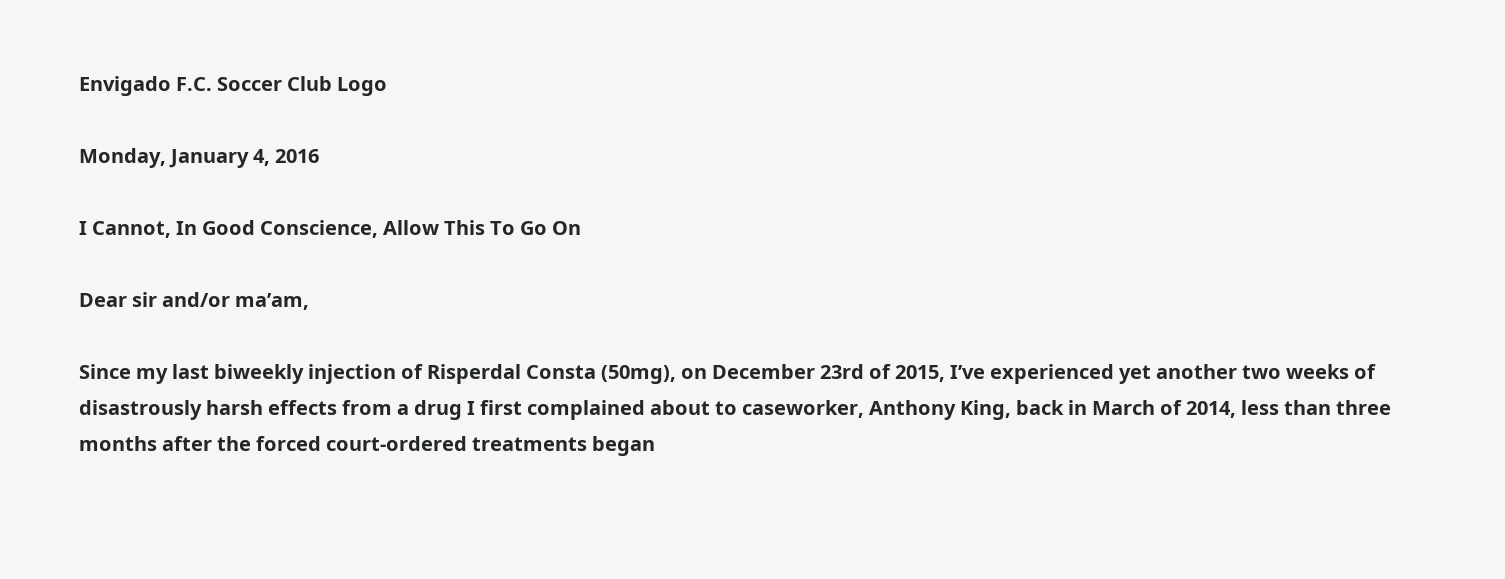Envigado F.C. Soccer Club Logo

Monday, January 4, 2016

I Cannot, In Good Conscience, Allow This To Go On

Dear sir and/or ma’am,

Since my last biweekly injection of Risperdal Consta (50mg), on December 23rd of 2015, I’ve experienced yet another two weeks of disastrously harsh effects from a drug I first complained about to caseworker, Anthony King, back in March of 2014, less than three months after the forced court-ordered treatments began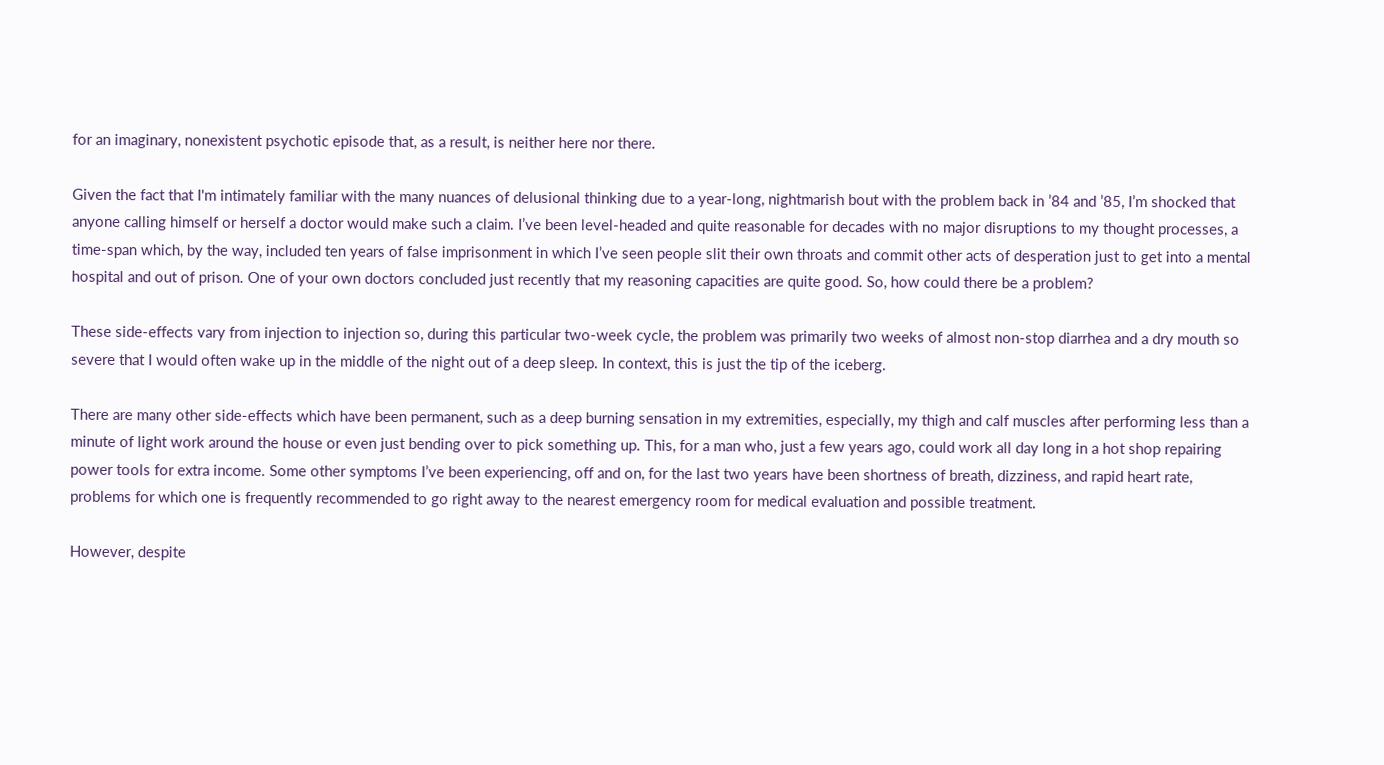for an imaginary, nonexistent psychotic episode that, as a result, is neither here nor there.

Given the fact that I'm intimately familiar with the many nuances of delusional thinking due to a year-long, nightmarish bout with the problem back in ’84 and ’85, I’m shocked that anyone calling himself or herself a doctor would make such a claim. I’ve been level-headed and quite reasonable for decades with no major disruptions to my thought processes, a time-span which, by the way, included ten years of false imprisonment in which I’ve seen people slit their own throats and commit other acts of desperation just to get into a mental hospital and out of prison. One of your own doctors concluded just recently that my reasoning capacities are quite good. So, how could there be a problem?

These side-effects vary from injection to injection so, during this particular two-week cycle, the problem was primarily two weeks of almost non-stop diarrhea and a dry mouth so severe that I would often wake up in the middle of the night out of a deep sleep. In context, this is just the tip of the iceberg.

There are many other side-effects which have been permanent, such as a deep burning sensation in my extremities, especially, my thigh and calf muscles after performing less than a minute of light work around the house or even just bending over to pick something up. This, for a man who, just a few years ago, could work all day long in a hot shop repairing power tools for extra income. Some other symptoms I’ve been experiencing, off and on, for the last two years have been shortness of breath, dizziness, and rapid heart rate, problems for which one is frequently recommended to go right away to the nearest emergency room for medical evaluation and possible treatment.

However, despite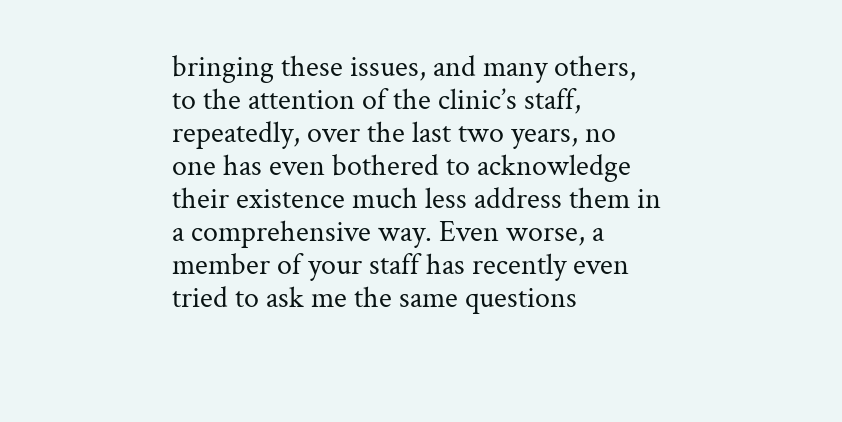bringing these issues, and many others, to the attention of the clinic’s staff, repeatedly, over the last two years, no one has even bothered to acknowledge their existence much less address them in a comprehensive way. Even worse, a member of your staff has recently even tried to ask me the same questions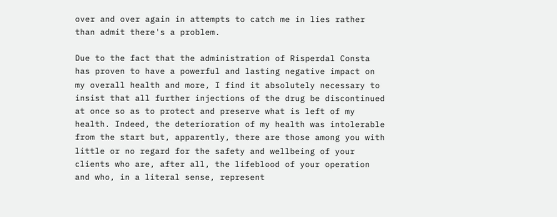over and over again in attempts to catch me in lies rather than admit there's a problem.

Due to the fact that the administration of Risperdal Consta has proven to have a powerful and lasting negative impact on my overall health and more, I find it absolutely necessary to insist that all further injections of the drug be discontinued at once so as to protect and preserve what is left of my health. Indeed, the deterioration of my health was intolerable from the start but, apparently, there are those among you with little or no regard for the safety and wellbeing of your clients who are, after all, the lifeblood of your operation and who, in a literal sense, represent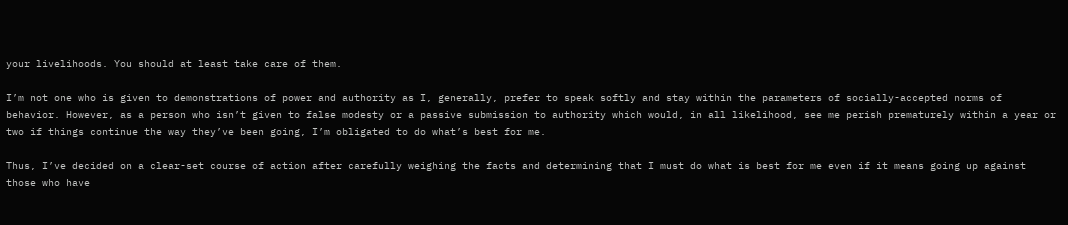your livelihoods. You should at least take care of them.

I’m not one who is given to demonstrations of power and authority as I, generally, prefer to speak softly and stay within the parameters of socially-accepted norms of behavior. However, as a person who isn’t given to false modesty or a passive submission to authority which would, in all likelihood, see me perish prematurely within a year or two if things continue the way they’ve been going, I’m obligated to do what’s best for me.

Thus, I’ve decided on a clear-set course of action after carefully weighing the facts and determining that I must do what is best for me even if it means going up against those who have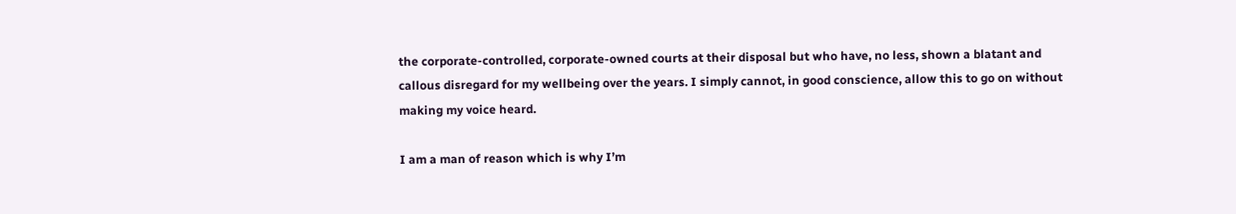the corporate-controlled, corporate-owned courts at their disposal but who have, no less, shown a blatant and callous disregard for my wellbeing over the years. I simply cannot, in good conscience, allow this to go on without making my voice heard.

I am a man of reason which is why I’m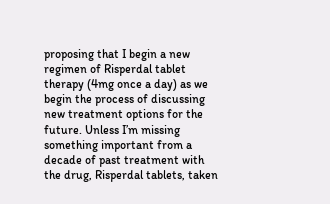proposing that I begin a new regimen of Risperdal tablet therapy (4mg once a day) as we begin the process of discussing new treatment options for the future. Unless I’m missing something important from a decade of past treatment with the drug, Risperdal tablets, taken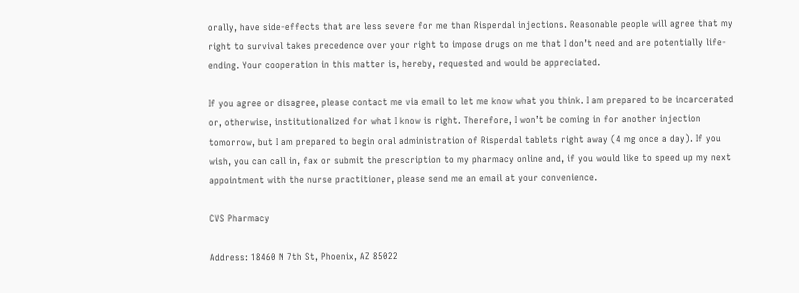orally, have side-effects that are less severe for me than Risperdal injections. Reasonable people will agree that my right to survival takes precedence over your right to impose drugs on me that I don’t need and are potentially life-ending. Your cooperation in this matter is, hereby, requested and would be appreciated.

If you agree or disagree, please contact me via email to let me know what you think. I am prepared to be incarcerated or, otherwise, institutionalized for what I know is right. Therefore, I won’t be coming in for another injection tomorrow, but I am prepared to begin oral administration of Risperdal tablets right away (4 mg once a day). If you wish, you can call in, fax or submit the prescription to my pharmacy online and, if you would like to speed up my next appointment with the nurse practitioner, please send me an email at your convenience.

CVS Pharmacy

Address: 18460 N 7th St, Phoenix, AZ 85022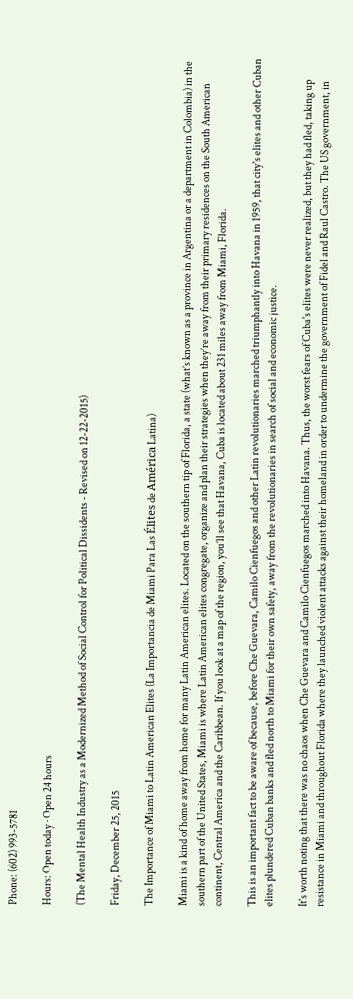Phone: (602) 993-5781

Hours: Open today · Open 24 hours

(The Mental Health Industry as a Modernized Method of Social Control for Political Dissidents - Revised on 12-22-2015)

Friday, December 25, 2015

The Importance of Miami to Latin American Elites (La Importancia de Miami Para Las Élites de América Latina)

Miami is a kind of home away from home for many Latin American elites. Located on the southern tip of Florida, a state (what’s known as a province in Argentina or a department in Colombia) in the southern part of the United States, Miami is where Latin American elites congregate, organize and plan their strategies when they’re away from their primary residences on the South American continent, Central America and the Caribbean. If you look at a map of the region, you’ll see that Havana, Cuba is located about 231 miles away from Miami, Florida.

This is an important fact to be aware of because, before Che Guevara, Camilo Cienfuegos and other Latin revolutionaries marched triumphantly into Havana in 1959, that city's elites and other Cuban elites plundered Cuban banks and fled north to Miami for their own safety, away from the revolutionaries in search of social and economic justice.

It's worth noting that there was no chaos when Che Guevara and Camilo Cienfuegos marched into Havana. Thus, the worst fears of Cuba's elites were never realized, but they had fled, taking up resistance in Miami and throughout Florida where they launched violent attacks against their homeland in order to undermine the government of Fidel and Raul Castro. The US government, in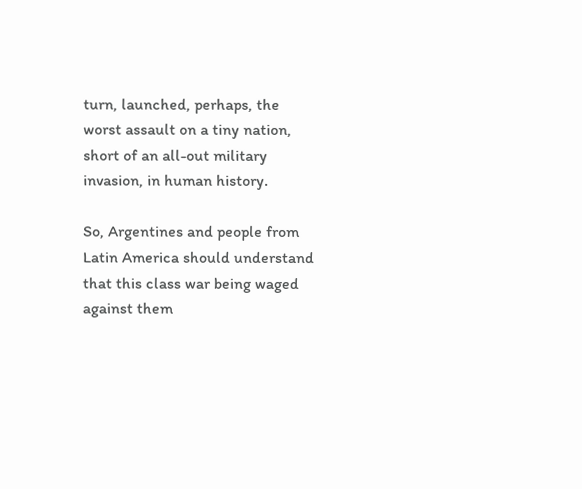turn, launched, perhaps, the worst assault on a tiny nation, short of an all-out military invasion, in human history.

So, Argentines and people from Latin America should understand that this class war being waged against them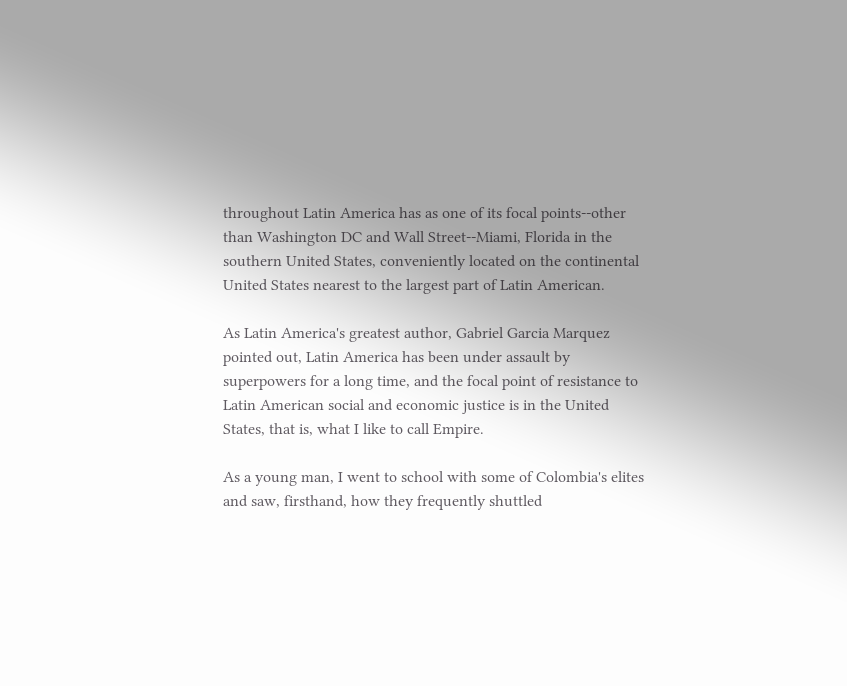throughout Latin America has as one of its focal points--other than Washington DC and Wall Street--Miami, Florida in the southern United States, conveniently located on the continental United States nearest to the largest part of Latin American.

As Latin America's greatest author, Gabriel Garcia Marquez pointed out, Latin America has been under assault by superpowers for a long time, and the focal point of resistance to Latin American social and economic justice is in the United States, that is, what I like to call Empire.

As a young man, I went to school with some of Colombia's elites and saw, firsthand, how they frequently shuttled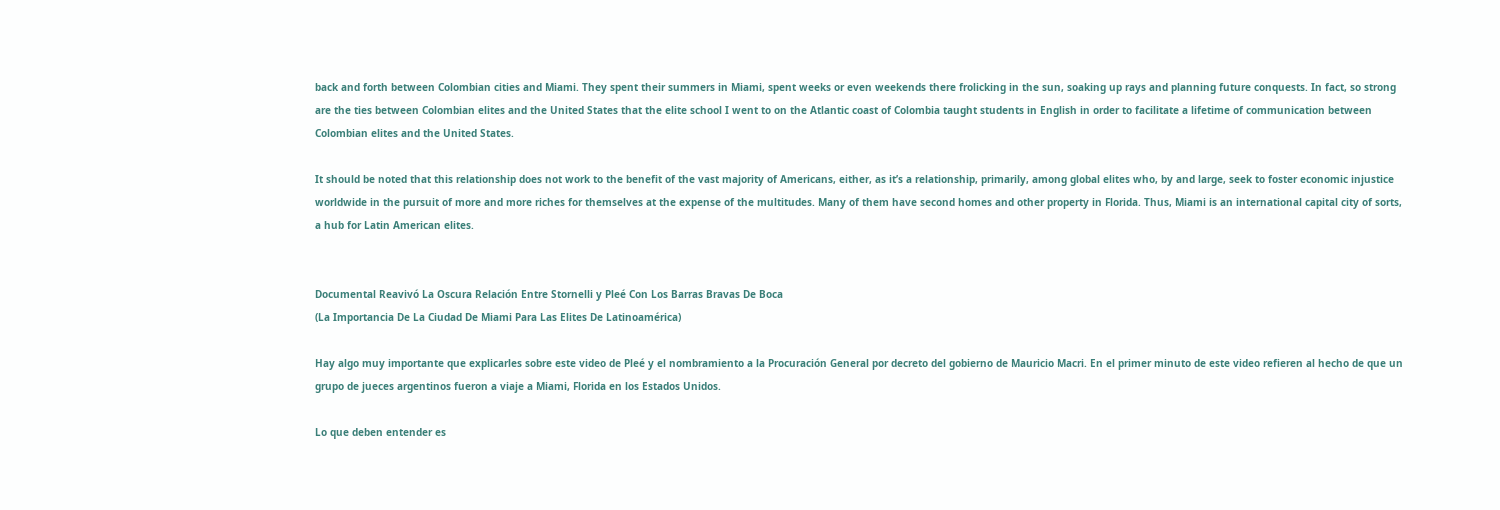back and forth between Colombian cities and Miami. They spent their summers in Miami, spent weeks or even weekends there frolicking in the sun, soaking up rays and planning future conquests. In fact, so strong are the ties between Colombian elites and the United States that the elite school I went to on the Atlantic coast of Colombia taught students in English in order to facilitate a lifetime of communication between Colombian elites and the United States.

It should be noted that this relationship does not work to the benefit of the vast majority of Americans, either, as it’s a relationship, primarily, among global elites who, by and large, seek to foster economic injustice worldwide in the pursuit of more and more riches for themselves at the expense of the multitudes. Many of them have second homes and other property in Florida. Thus, Miami is an international capital city of sorts, a hub for Latin American elites.


Documental Reavivó La Oscura Relación Entre Stornelli y Pleé Con Los Barras Bravas De Boca
(La Importancia De La Ciudad De Miami Para Las Elites De Latinoamérica)

Hay algo muy importante que explicarles sobre este video de Pleé y el nombramiento a la Procuración General por decreto del gobierno de Mauricio Macri. En el primer minuto de este video refieren al hecho de que un grupo de jueces argentinos fueron a viaje a Miami, Florida en los Estados Unidos.

Lo que deben entender es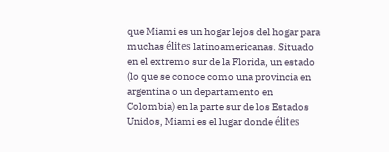que Miami es un hogar lejos del hogar para muchas élites latinoamericanas. Situado en el extremo sur de la Florida, un estado (lo que se conoce como una provincia en argentina o un departamento en Colombia) en la parte sur de los Estados Unidos, Miami es el lugar donde élites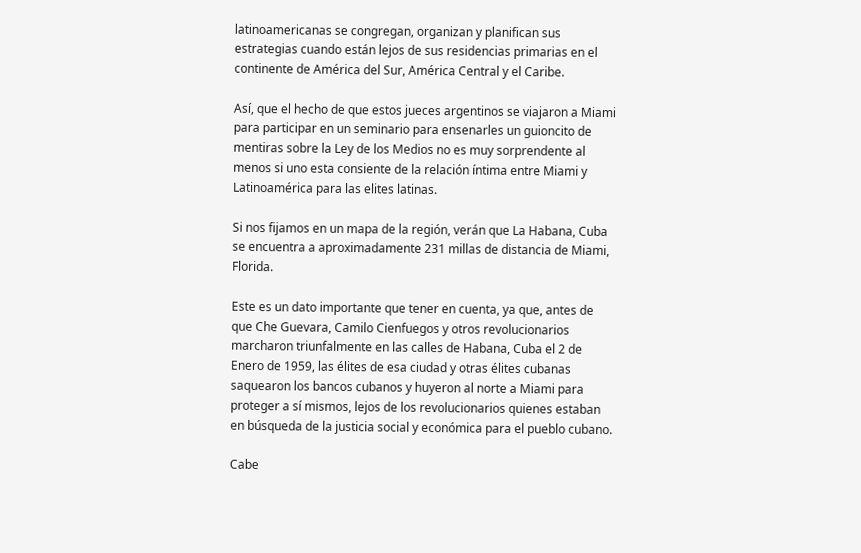latinoamericanas se congregan, organizan y planifican sus estrategias cuando están lejos de sus residencias primarias en el continente de América del Sur, América Central y el Caribe.

Así, que el hecho de que estos jueces argentinos se viajaron a Miami para participar en un seminario para ensenarles un guioncito de mentiras sobre la Ley de los Medios no es muy sorprendente al menos si uno esta consiente de la relación íntima entre Miami y Latinoamérica para las elites latinas.

Si nos fijamos en un mapa de la región, verán que La Habana, Cuba se encuentra a aproximadamente 231 millas de distancia de Miami, Florida.

Este es un dato importante que tener en cuenta, ya que, antes de que Che Guevara, Camilo Cienfuegos y otros revolucionarios marcharon triunfalmente en las calles de Habana, Cuba el 2 de Enero de 1959, las élites de esa ciudad y otras élites cubanas saquearon los bancos cubanos y huyeron al norte a Miami para proteger a sí mismos, lejos de los revolucionarios quienes estaban en búsqueda de la justicia social y económica para el pueblo cubano.

Cabe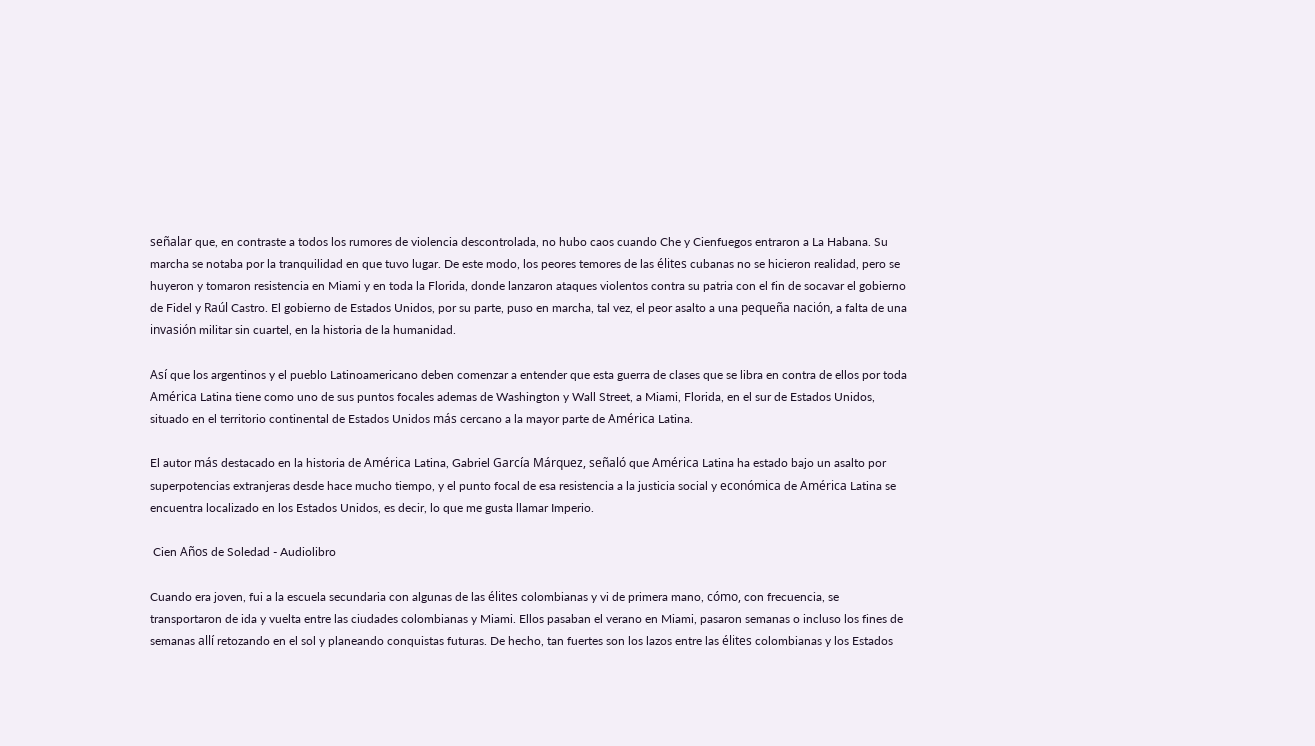señalar que, en contraste a todos los rumores de violencia descontrolada, no hubo caos cuando Che y Cienfuegos entraron a La Habana. Su marcha se notaba por la tranquilidad en que tuvo lugar. De este modo, los peores temores de las élites cubanas no se hicieron realidad, pero se huyeron y tomaron resistencia en Miami y en toda la Florida, donde lanzaron ataques violentos contra su patria con el fin de socavar el gobierno de Fidel y Raúl Castro. El gobierno de Estados Unidos, por su parte, puso en marcha, tal vez, el peor asalto a una pequeña nación, a falta de una invasión militar sin cuartel, en la historia de la humanidad.

Así que los argentinos y el pueblo Latinoamericano deben comenzar a entender que esta guerra de clases que se libra en contra de ellos por toda América Latina tiene como uno de sus puntos focales ademas de Washington y Wall Street, a Miami, Florida, en el sur de Estados Unidos, situado en el territorio continental de Estados Unidos más cercano a la mayor parte de América Latina.

El autor más destacado en la historia de América Latina, Gabriel García Márquez, señaló que América Latina ha estado bajo un asalto por superpotencias extranjeras desde hace mucho tiempo, y el punto focal de esa resistencia a la justicia social y económica de América Latina se encuentra localizado en los Estados Unidos, es decir, lo que me gusta llamar Imperio.

 Cien Años de Soledad - Audiolibro

Cuando era joven, fui a la escuela secundaria con algunas de las élites colombianas y vi de primera mano, cómo, con frecuencia, se transportaron de ida y vuelta entre las ciudades colombianas y Miami. Ellos pasaban el verano en Miami, pasaron semanas o incluso los fines de semanas allí retozando en el sol y planeando conquistas futuras. De hecho, tan fuertes son los lazos entre las élites colombianas y los Estados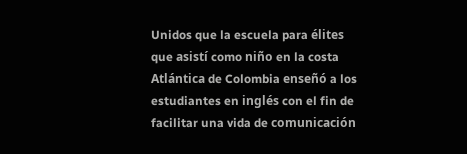Unidos que la escuela para élites que asistí como niño en la costa Atlántica de Colombia enseñó a los estudiantes en inglés con el fin de facilitar una vida de comunicación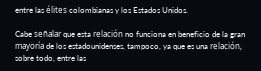entre las élites colombianas y los Estados Unidos.

Cabe señalar que esta relación no funciona en beneficio de la gran mayoría de los estadounidenses, tampoco, ya que es una relación, sobre todo, entre las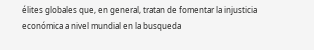élites globales que, en general, tratan de fomentar la injusticia económica a nivel mundial en la busqueda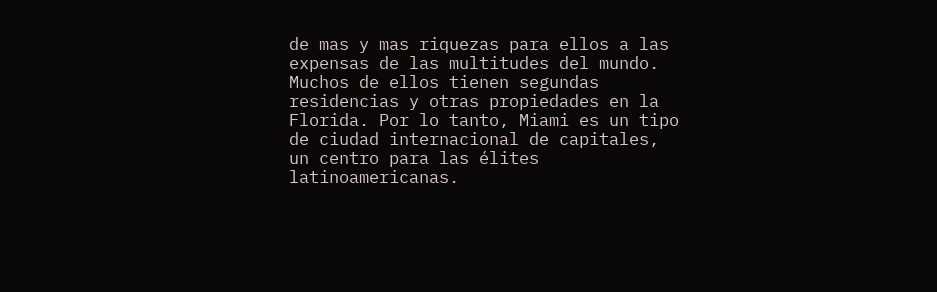de mas y mas riquezas para ellos a las expensas de las multitudes del mundo. Muchos de ellos tienen segundas residencias y otras propiedades en la Florida. Por lo tanto, Miami es un tipo de ciudad internacional de capitales, un centro para las élites latinoamericanas.